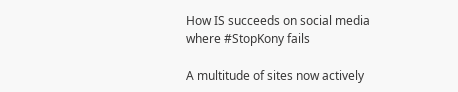How IS succeeds on social media where #StopKony fails

A multitude of sites now actively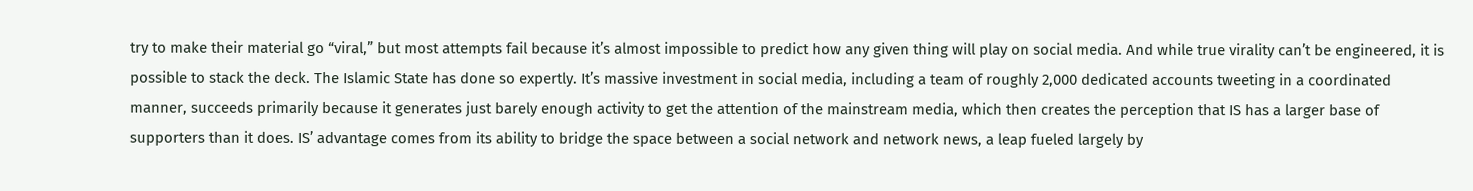try to make their material go “viral,” but most attempts fail because it’s almost impossible to predict how any given thing will play on social media. And while true virality can’t be engineered, it is possible to stack the deck. The Islamic State has done so expertly. It’s massive investment in social media, including a team of roughly 2,000 dedicated accounts tweeting in a coordinated manner, succeeds primarily because it generates just barely enough activity to get the attention of the mainstream media, which then creates the perception that IS has a larger base of supporters than it does. IS’ advantage comes from its ability to bridge the space between a social network and network news, a leap fueled largely by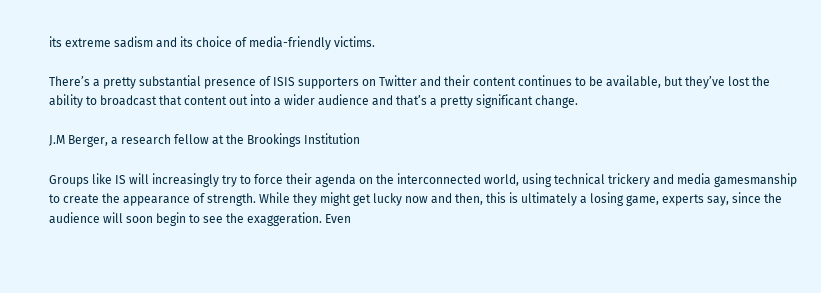its extreme sadism and its choice of media-friendly victims.

There’s a pretty substantial presence of ISIS supporters on Twitter and their content continues to be available, but they’ve lost the ability to broadcast that content out into a wider audience and that’s a pretty significant change.

J.M Berger, a research fellow at the Brookings Institution

Groups like IS will increasingly try to force their agenda on the interconnected world, using technical trickery and media gamesmanship to create the appearance of strength. While they might get lucky now and then, this is ultimately a losing game, experts say, since the audience will soon begin to see the exaggeration. Even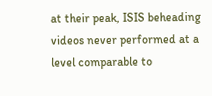at their peak, ISIS beheading videos never performed at a level comparable to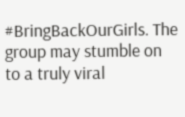#BringBackOurGirls. The group may stumble on to a truly viral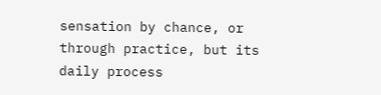sensation by chance, or through practice, but its daily process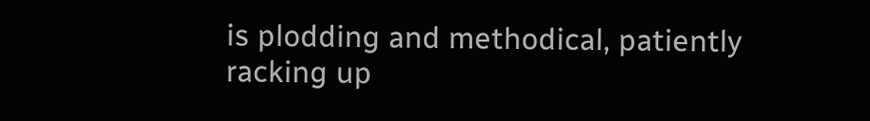is plodding and methodical, patiently racking up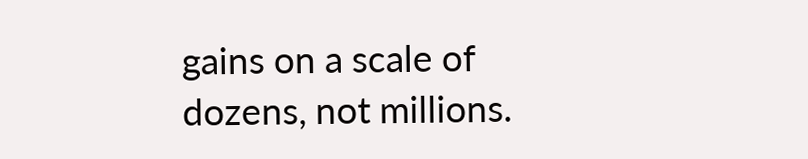gains on a scale of dozens, not millions.